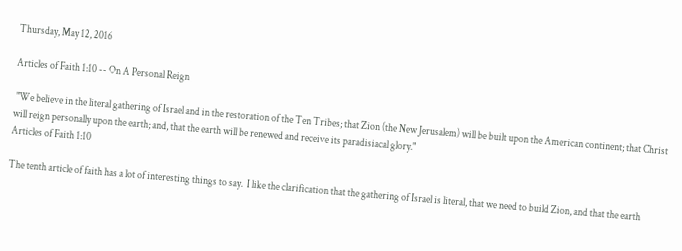Thursday, May 12, 2016

Articles of Faith 1:10 -- On A Personal Reign

 "We believe in the literal gathering of Israel and in the restoration of the Ten Tribes; that Zion (the New Jerusalem) will be built upon the American continent; that Christ will reign personally upon the earth; and, that the earth will be renewed and receive its paradisiacal glory."
Articles of Faith 1:10

The tenth article of faith has a lot of interesting things to say.  I like the clarification that the gathering of Israel is literal, that we need to build Zion, and that the earth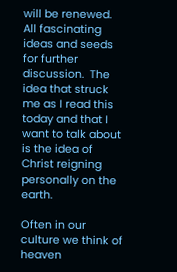will be renewed.  All fascinating ideas and seeds for further discussion.  The idea that struck me as I read this today and that I want to talk about is the idea of Christ reigning personally on the earth.

Often in our culture we think of heaven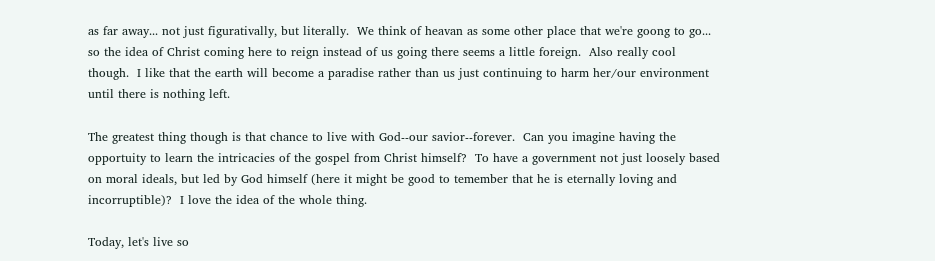as far away... not just figurativally, but literally.  We think of heavan as some other place that we're goong to go... so the idea of Christ coming here to reign instead of us going there seems a little foreign.  Also really cool though.  I like that the earth will become a paradise rather than us just continuing to harm her/our environment until there is nothing left.

The greatest thing though is that chance to live with God--our savior--forever.  Can you imagine having the opportuity to learn the intricacies of the gospel from Christ himself?  To have a government not just loosely based on moral ideals, but led by God himself (here it might be good to temember that he is eternally loving and incorruptible)?  I love the idea of the whole thing.

Today, let's live so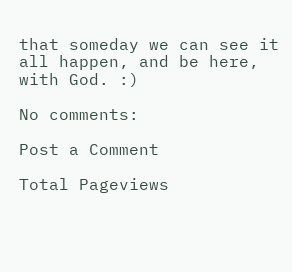that someday we can see it all happen, and be here, with God. :)

No comments:

Post a Comment

Total Pageviews